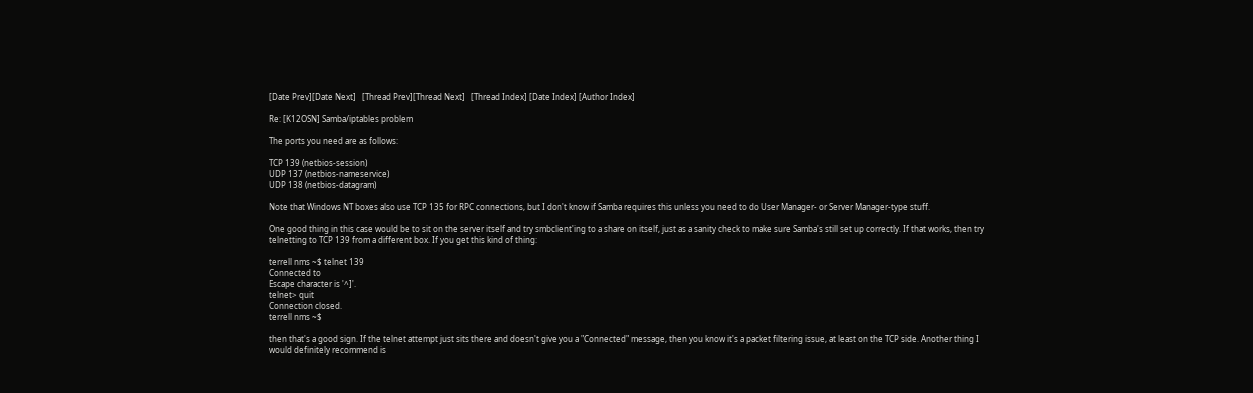[Date Prev][Date Next]   [Thread Prev][Thread Next]   [Thread Index] [Date Index] [Author Index]

Re: [K12OSN] Samba/iptables problem

The ports you need are as follows:

TCP 139 (netbios-session)
UDP 137 (netbios-nameservice)
UDP 138 (netbios-datagram)

Note that Windows NT boxes also use TCP 135 for RPC connections, but I don't know if Samba requires this unless you need to do User Manager- or Server Manager-type stuff.

One good thing in this case would be to sit on the server itself and try smbclient'ing to a share on itself, just as a sanity check to make sure Samba's still set up correctly. If that works, then try telnetting to TCP 139 from a different box. If you get this kind of thing:

terrell nms ~$ telnet 139
Connected to
Escape character is '^]'.
telnet> quit
Connection closed.
terrell nms ~$

then that's a good sign. If the telnet attempt just sits there and doesn't give you a "Connected" message, then you know it's a packet filtering issue, at least on the TCP side. Another thing I would definitely recommend is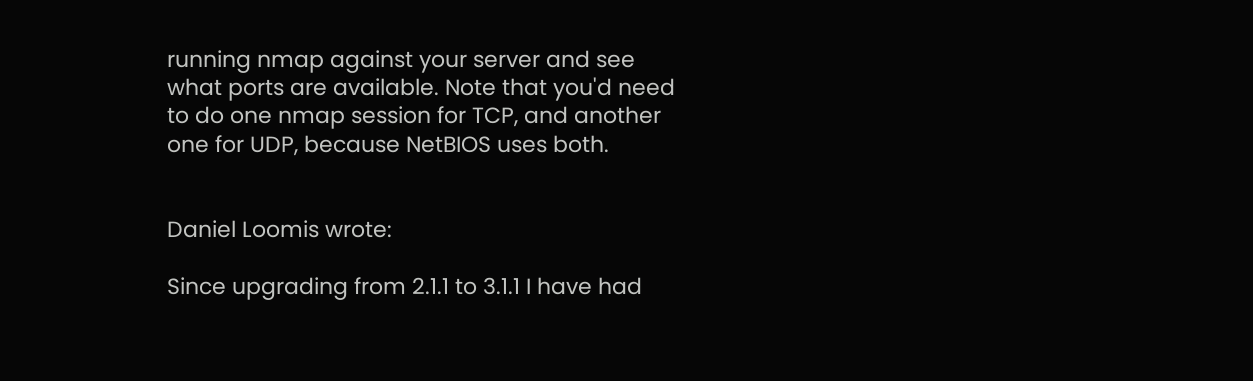running nmap against your server and see what ports are available. Note that you'd need to do one nmap session for TCP, and another one for UDP, because NetBIOS uses both.


Daniel Loomis wrote:

Since upgrading from 2.1.1 to 3.1.1 I have had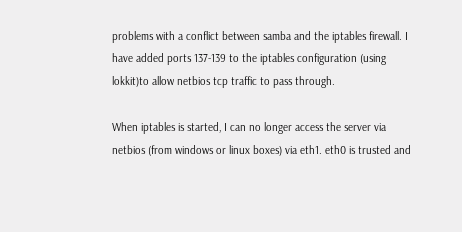problems with a conflict between samba and the iptables firewall. I have added ports 137-139 to the iptables configuration (using lokkit)to allow netbios tcp traffic to pass through.

When iptables is started, I can no longer access the server via netbios (from windows or linux boxes) via eth1. eth0 is trusted and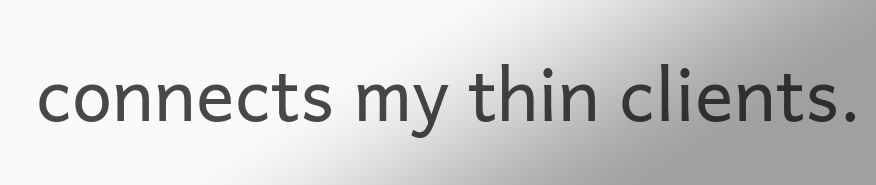connects my thin clients.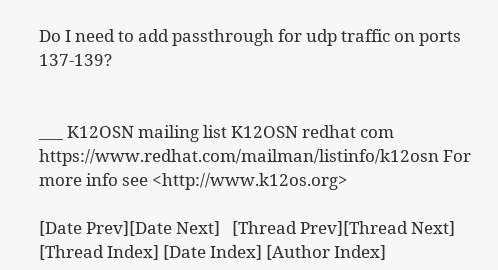Do I need to add passthrough for udp traffic on ports 137-139?


___ K12OSN mailing list K12OSN redhat com https://www.redhat.com/mailman/listinfo/k12osn For more info see <http://www.k12os.org>

[Date Prev][Date Next]   [Thread Prev][Thread Next]   [Thread Index] [Date Index] [Author Index]